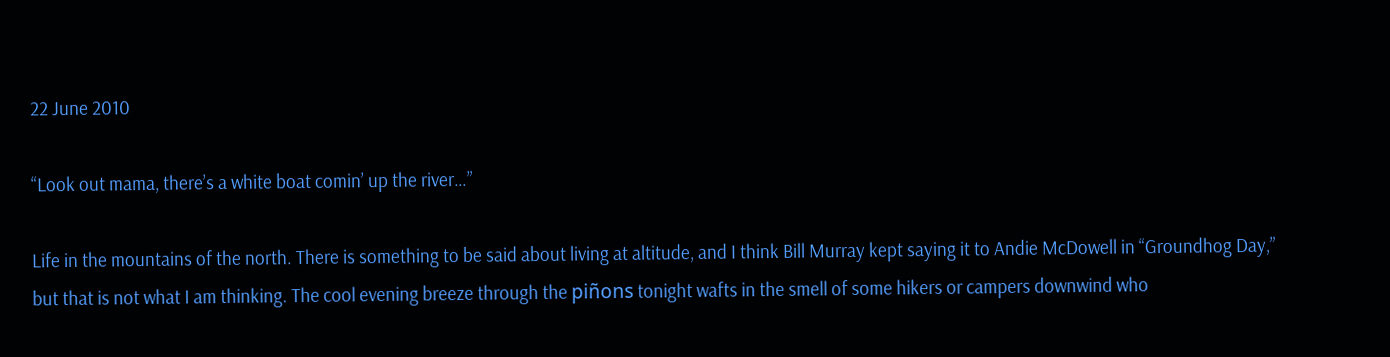22 June 2010

“Look out mama, there’s a white boat comin’ up the river…”

Life in the mountains of the north. There is something to be said about living at altitude, and I think Bill Murray kept saying it to Andie McDowell in “Groundhog Day,” but that is not what I am thinking. The cool evening breeze through the piñons tonight wafts in the smell of some hikers or campers downwind who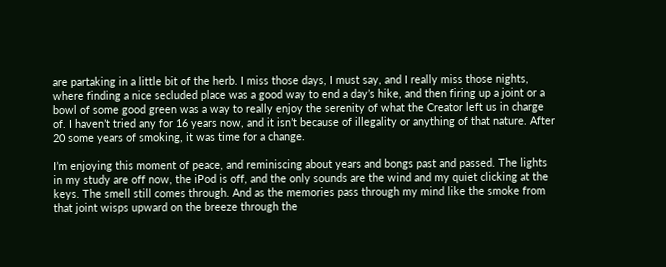are partaking in a little bit of the herb. I miss those days, I must say, and I really miss those nights, where finding a nice secluded place was a good way to end a day’s hike, and then firing up a joint or a bowl of some good green was a way to really enjoy the serenity of what the Creator left us in charge of. I haven’t tried any for 16 years now, and it isn’t because of illegality or anything of that nature. After 20 some years of smoking, it was time for a change.

I’m enjoying this moment of peace, and reminiscing about years and bongs past and passed. The lights in my study are off now, the iPod is off, and the only sounds are the wind and my quiet clicking at the keys. The smell still comes through. And as the memories pass through my mind like the smoke from that joint wisps upward on the breeze through the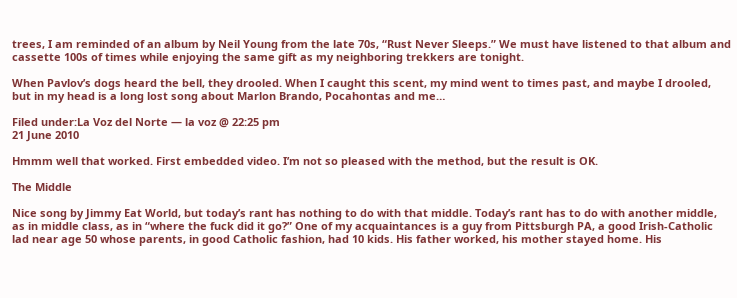trees, I am reminded of an album by Neil Young from the late 70s, “Rust Never Sleeps.” We must have listened to that album and cassette 100s of times while enjoying the same gift as my neighboring trekkers are tonight.

When Pavlov’s dogs heard the bell, they drooled. When I caught this scent, my mind went to times past, and maybe I drooled, but in my head is a long lost song about Marlon Brando, Pocahontas and me…

Filed under:La Voz del Norte — la voz @ 22:25 pm
21 June 2010

Hmmm well that worked. First embedded video. I’m not so pleased with the method, but the result is OK.

The Middle

Nice song by Jimmy Eat World, but today’s rant has nothing to do with that middle. Today’s rant has to do with another middle, as in middle class, as in “where the fuck did it go?” One of my acquaintances is a guy from Pittsburgh PA, a good Irish-Catholic lad near age 50 whose parents, in good Catholic fashion, had 10 kids. His father worked, his mother stayed home. His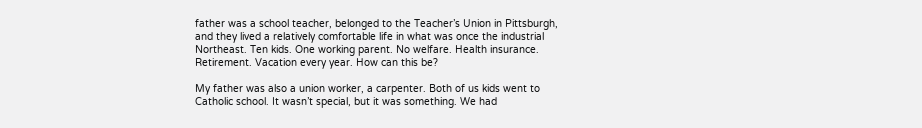father was a school teacher, belonged to the Teacher’s Union in Pittsburgh, and they lived a relatively comfortable life in what was once the industrial Northeast. Ten kids. One working parent. No welfare. Health insurance. Retirement. Vacation every year. How can this be?

My father was also a union worker, a carpenter. Both of us kids went to Catholic school. It wasn’t special, but it was something. We had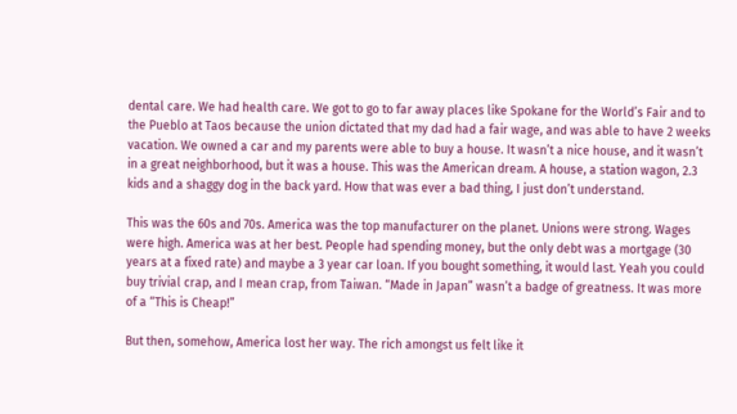dental care. We had health care. We got to go to far away places like Spokane for the World’s Fair and to the Pueblo at Taos because the union dictated that my dad had a fair wage, and was able to have 2 weeks vacation. We owned a car and my parents were able to buy a house. It wasn’t a nice house, and it wasn’t in a great neighborhood, but it was a house. This was the American dream. A house, a station wagon, 2.3 kids and a shaggy dog in the back yard. How that was ever a bad thing, I just don’t understand.

This was the 60s and 70s. America was the top manufacturer on the planet. Unions were strong. Wages were high. America was at her best. People had spending money, but the only debt was a mortgage (30 years at a fixed rate) and maybe a 3 year car loan. If you bought something, it would last. Yeah you could buy trivial crap, and I mean crap, from Taiwan. “Made in Japan” wasn’t a badge of greatness. It was more of a “This is Cheap!”

But then, somehow, America lost her way. The rich amongst us felt like it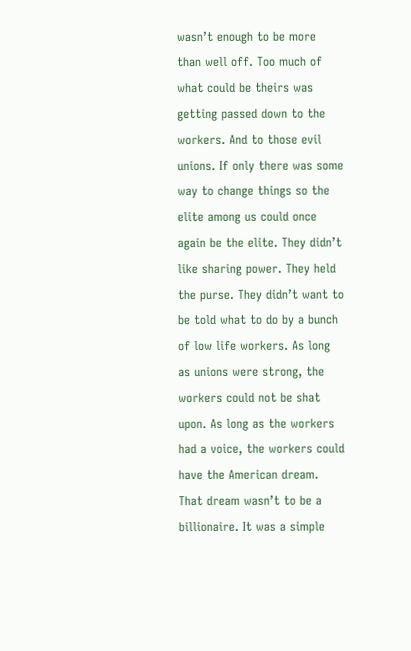wasn’t enough to be more than well off. Too much of what could be theirs was getting passed down to the workers. And to those evil unions. If only there was some way to change things so the elite among us could once again be the elite. They didn’t like sharing power. They held the purse. They didn’t want to be told what to do by a bunch of low life workers. As long as unions were strong, the workers could not be shat upon. As long as the workers had a voice, the workers could have the American dream. That dream wasn’t to be a billionaire. It was a simple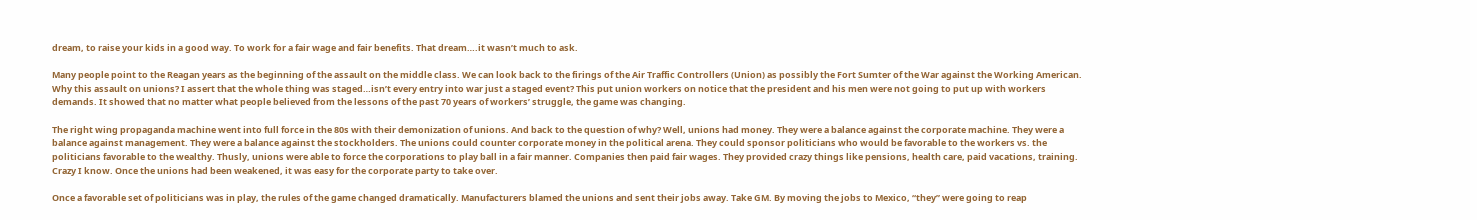dream, to raise your kids in a good way. To work for a fair wage and fair benefits. That dream….it wasn’t much to ask.

Many people point to the Reagan years as the beginning of the assault on the middle class. We can look back to the firings of the Air Traffic Controllers (Union) as possibly the Fort Sumter of the War against the Working American. Why this assault on unions? I assert that the whole thing was staged…isn’t every entry into war just a staged event? This put union workers on notice that the president and his men were not going to put up with workers demands. It showed that no matter what people believed from the lessons of the past 70 years of workers’ struggle, the game was changing.

The right wing propaganda machine went into full force in the 80s with their demonization of unions. And back to the question of why? Well, unions had money. They were a balance against the corporate machine. They were a balance against management. They were a balance against the stockholders. The unions could counter corporate money in the political arena. They could sponsor politicians who would be favorable to the workers vs. the politicians favorable to the wealthy. Thusly, unions were able to force the corporations to play ball in a fair manner. Companies then paid fair wages. They provided crazy things like pensions, health care, paid vacations, training. Crazy I know. Once the unions had been weakened, it was easy for the corporate party to take over.

Once a favorable set of politicians was in play, the rules of the game changed dramatically. Manufacturers blamed the unions and sent their jobs away. Take GM. By moving the jobs to Mexico, “they” were going to reap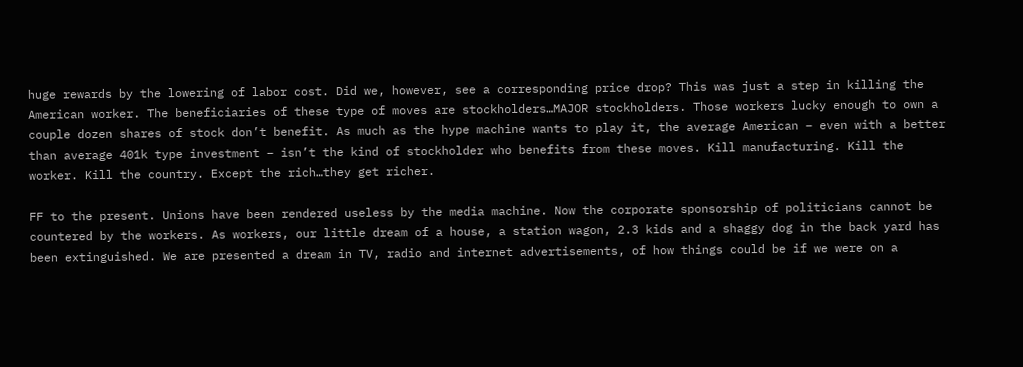huge rewards by the lowering of labor cost. Did we, however, see a corresponding price drop? This was just a step in killing the American worker. The beneficiaries of these type of moves are stockholders…MAJOR stockholders. Those workers lucky enough to own a couple dozen shares of stock don’t benefit. As much as the hype machine wants to play it, the average American – even with a better than average 401k type investment – isn’t the kind of stockholder who benefits from these moves. Kill manufacturing. Kill the worker. Kill the country. Except the rich…they get richer.

FF to the present. Unions have been rendered useless by the media machine. Now the corporate sponsorship of politicians cannot be countered by the workers. As workers, our little dream of a house, a station wagon, 2.3 kids and a shaggy dog in the back yard has been extinguished. We are presented a dream in TV, radio and internet advertisements, of how things could be if we were on a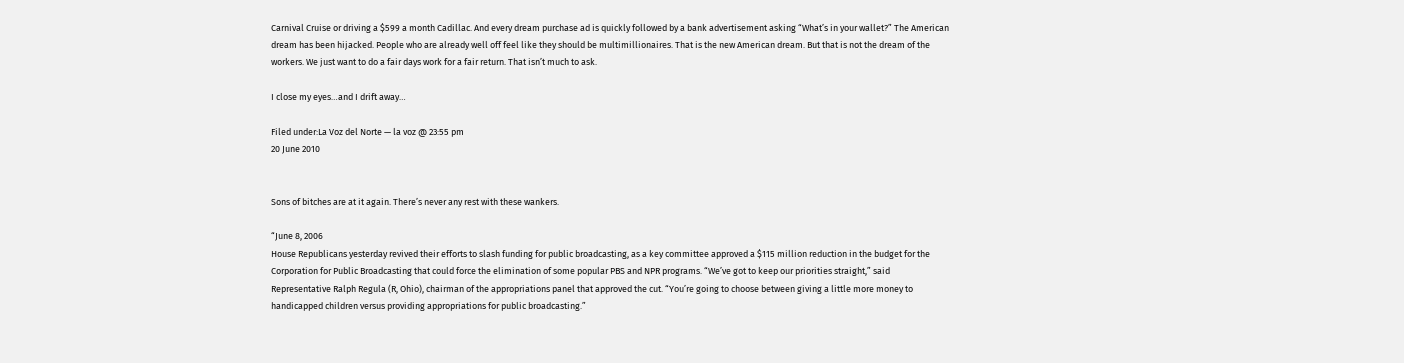Carnival Cruise or driving a $599 a month Cadillac. And every dream purchase ad is quickly followed by a bank advertisement asking “What’s in your wallet?” The American dream has been hijacked. People who are already well off feel like they should be multimillionaires. That is the new American dream. But that is not the dream of the workers. We just want to do a fair days work for a fair return. That isn’t much to ask.

I close my eyes…and I drift away…

Filed under:La Voz del Norte — la voz @ 23:55 pm
20 June 2010


Sons of bitches are at it again. There’s never any rest with these wankers.

“June 8, 2006
House Republicans yesterday revived their efforts to slash funding for public broadcasting, as a key committee approved a $115 million reduction in the budget for the Corporation for Public Broadcasting that could force the elimination of some popular PBS and NPR programs. “We’ve got to keep our priorities straight,” said Representative Ralph Regula (R, Ohio), chairman of the appropriations panel that approved the cut. “You’re going to choose between giving a little more money to handicapped children versus providing appropriations for public broadcasting.”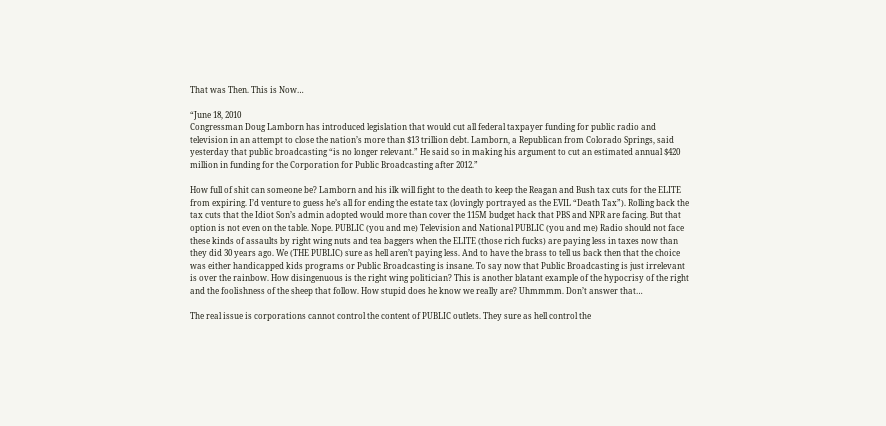That was Then. This is Now…

“June 18, 2010
Congressman Doug Lamborn has introduced legislation that would cut all federal taxpayer funding for public radio and television in an attempt to close the nation’s more than $13 trillion debt. Lamborn, a Republican from Colorado Springs, said yesterday that public broadcasting “is no longer relevant.” He said so in making his argument to cut an estimated annual $420 million in funding for the Corporation for Public Broadcasting after 2012.”

How full of shit can someone be? Lamborn and his ilk will fight to the death to keep the Reagan and Bush tax cuts for the ELITE from expiring. I’d venture to guess he’s all for ending the estate tax (lovingly portrayed as the EVIL “Death Tax”). Rolling back the tax cuts that the Idiot Son’s admin adopted would more than cover the 115M budget hack that PBS and NPR are facing. But that option is not even on the table. Nope. PUBLIC (you and me) Television and National PUBLIC (you and me) Radio should not face these kinds of assaults by right wing nuts and tea baggers when the ELITE (those rich fucks) are paying less in taxes now than they did 30 years ago. We (THE PUBLIC) sure as hell aren’t paying less. And to have the brass to tell us back then that the choice was either handicapped kids programs or Public Broadcasting is insane. To say now that Public Broadcasting is just irrelevant is over the rainbow. How disingenuous is the right wing politician? This is another blatant example of the hypocrisy of the right and the foolishness of the sheep that follow. How stupid does he know we really are? Uhmmmm. Don’t answer that…

The real issue is corporations cannot control the content of PUBLIC outlets. They sure as hell control the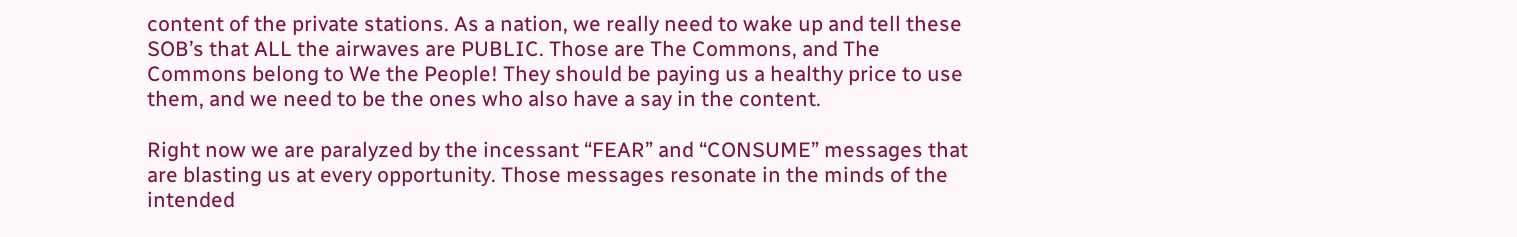content of the private stations. As a nation, we really need to wake up and tell these SOB’s that ALL the airwaves are PUBLIC. Those are The Commons, and The Commons belong to We the People! They should be paying us a healthy price to use them, and we need to be the ones who also have a say in the content.

Right now we are paralyzed by the incessant “FEAR” and “CONSUME” messages that are blasting us at every opportunity. Those messages resonate in the minds of the intended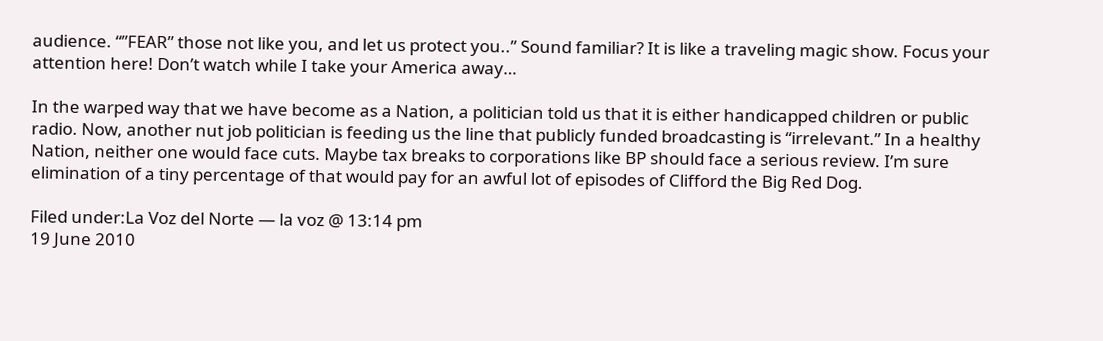audience. “”FEAR” those not like you, and let us protect you..” Sound familiar? It is like a traveling magic show. Focus your attention here! Don’t watch while I take your America away…

In the warped way that we have become as a Nation, a politician told us that it is either handicapped children or public radio. Now, another nut job politician is feeding us the line that publicly funded broadcasting is “irrelevant.” In a healthy Nation, neither one would face cuts. Maybe tax breaks to corporations like BP should face a serious review. I’m sure elimination of a tiny percentage of that would pay for an awful lot of episodes of Clifford the Big Red Dog.

Filed under:La Voz del Norte — la voz @ 13:14 pm
19 June 2010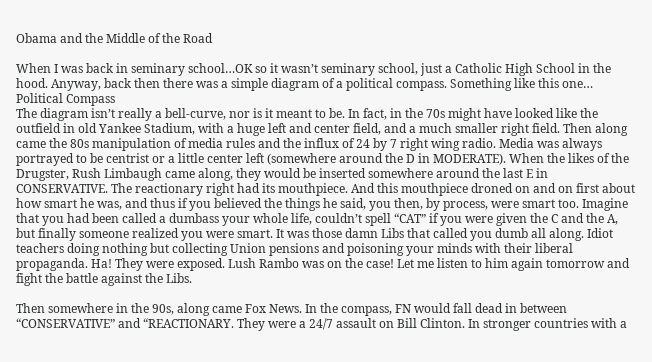Obama and the Middle of the Road

When I was back in seminary school…OK so it wasn’t seminary school, just a Catholic High School in the hood. Anyway, back then there was a simple diagram of a political compass. Something like this one…
Political Compass
The diagram isn’t really a bell-curve, nor is it meant to be. In fact, in the 70s might have looked like the outfield in old Yankee Stadium, with a huge left and center field, and a much smaller right field. Then along came the 80s manipulation of media rules and the influx of 24 by 7 right wing radio. Media was always portrayed to be centrist or a little center left (somewhere around the D in MODERATE). When the likes of the Drugster, Rush Limbaugh came along, they would be inserted somewhere around the last E in CONSERVATIVE. The reactionary right had its mouthpiece. And this mouthpiece droned on and on first about how smart he was, and thus if you believed the things he said, you then, by process, were smart too. Imagine that you had been called a dumbass your whole life, couldn’t spell “CAT” if you were given the C and the A, but finally someone realized you were smart. It was those damn Libs that called you dumb all along. Idiot teachers doing nothing but collecting Union pensions and poisoning your minds with their liberal propaganda. Ha! They were exposed. Lush Rambo was on the case! Let me listen to him again tomorrow and fight the battle against the Libs.

Then somewhere in the 90s, along came Fox News. In the compass, FN would fall dead in between “CONSERVATIVE” and “REACTIONARY. They were a 24/7 assault on Bill Clinton. In stronger countries with a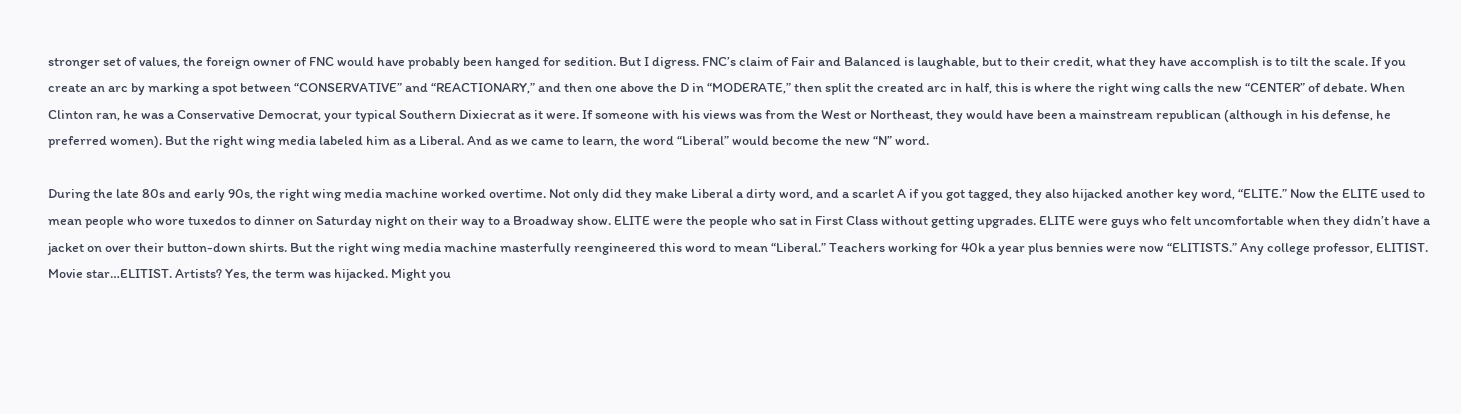stronger set of values, the foreign owner of FNC would have probably been hanged for sedition. But I digress. FNC’s claim of Fair and Balanced is laughable, but to their credit, what they have accomplish is to tilt the scale. If you create an arc by marking a spot between “CONSERVATIVE” and “REACTIONARY,” and then one above the D in “MODERATE,” then split the created arc in half, this is where the right wing calls the new “CENTER” of debate. When Clinton ran, he was a Conservative Democrat, your typical Southern Dixiecrat as it were. If someone with his views was from the West or Northeast, they would have been a mainstream republican (although in his defense, he preferred women). But the right wing media labeled him as a Liberal. And as we came to learn, the word “Liberal” would become the new “N” word.

During the late 80s and early 90s, the right wing media machine worked overtime. Not only did they make Liberal a dirty word, and a scarlet A if you got tagged, they also hijacked another key word, “ELITE.” Now the ELITE used to mean people who wore tuxedos to dinner on Saturday night on their way to a Broadway show. ELITE were the people who sat in First Class without getting upgrades. ELITE were guys who felt uncomfortable when they didn’t have a jacket on over their button-down shirts. But the right wing media machine masterfully reengineered this word to mean “Liberal.” Teachers working for 40k a year plus bennies were now “ELITISTS.” Any college professor, ELITIST. Movie star…ELITIST. Artists? Yes, the term was hijacked. Might you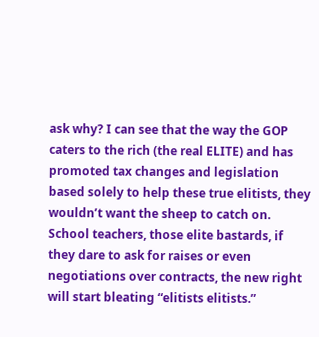ask why? I can see that the way the GOP caters to the rich (the real ELITE) and has promoted tax changes and legislation based solely to help these true elitists, they wouldn’t want the sheep to catch on. School teachers, those elite bastards, if they dare to ask for raises or even negotiations over contracts, the new right will start bleating “elitists elitists.”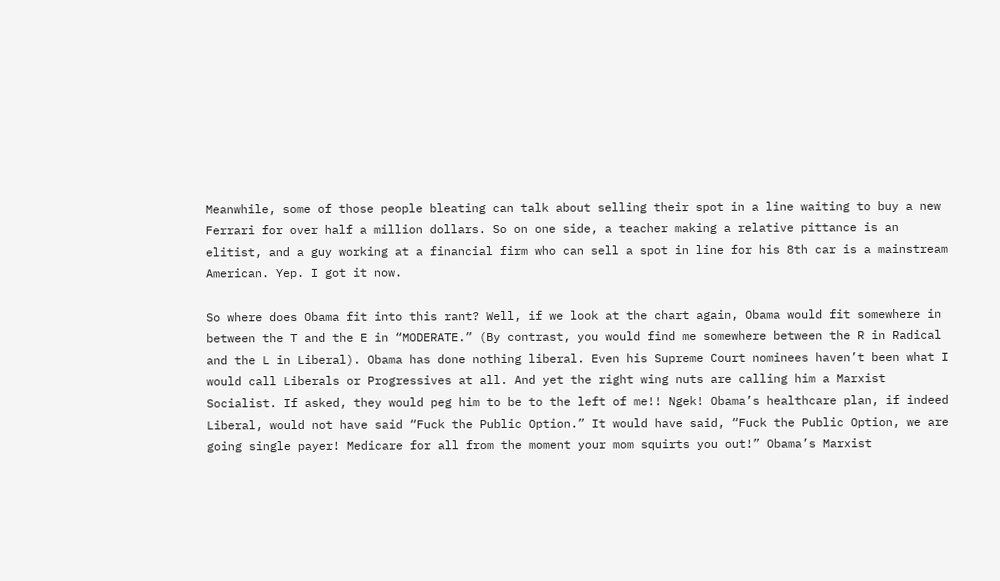Meanwhile, some of those people bleating can talk about selling their spot in a line waiting to buy a new Ferrari for over half a million dollars. So on one side, a teacher making a relative pittance is an elitist, and a guy working at a financial firm who can sell a spot in line for his 8th car is a mainstream American. Yep. I got it now.

So where does Obama fit into this rant? Well, if we look at the chart again, Obama would fit somewhere in between the T and the E in “MODERATE.” (By contrast, you would find me somewhere between the R in Radical and the L in Liberal). Obama has done nothing liberal. Even his Supreme Court nominees haven’t been what I would call Liberals or Progressives at all. And yet the right wing nuts are calling him a Marxist Socialist. If asked, they would peg him to be to the left of me!! Ngek! Obama’s healthcare plan, if indeed Liberal, would not have said “Fuck the Public Option.” It would have said, “Fuck the Public Option, we are going single payer! Medicare for all from the moment your mom squirts you out!” Obama’s Marxist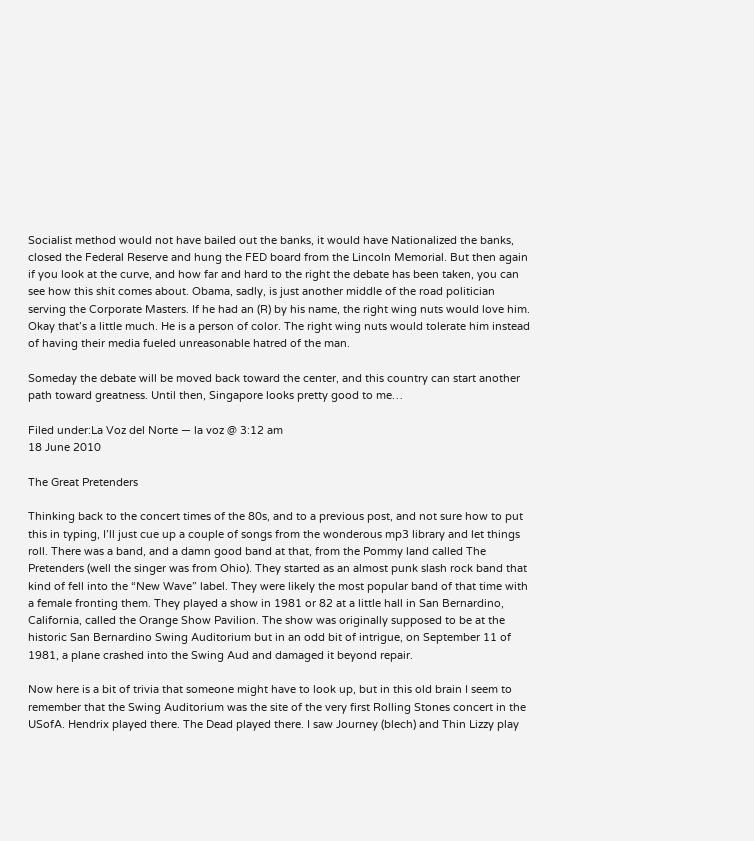Socialist method would not have bailed out the banks, it would have Nationalized the banks, closed the Federal Reserve and hung the FED board from the Lincoln Memorial. But then again if you look at the curve, and how far and hard to the right the debate has been taken, you can see how this shit comes about. Obama, sadly, is just another middle of the road politician serving the Corporate Masters. If he had an (R) by his name, the right wing nuts would love him. Okay that’s a little much. He is a person of color. The right wing nuts would tolerate him instead of having their media fueled unreasonable hatred of the man.

Someday the debate will be moved back toward the center, and this country can start another path toward greatness. Until then, Singapore looks pretty good to me…

Filed under:La Voz del Norte — la voz @ 3:12 am
18 June 2010

The Great Pretenders

Thinking back to the concert times of the 80s, and to a previous post, and not sure how to put this in typing, I’ll just cue up a couple of songs from the wonderous mp3 library and let things roll. There was a band, and a damn good band at that, from the Pommy land called The Pretenders (well the singer was from Ohio). They started as an almost punk slash rock band that kind of fell into the “New Wave” label. They were likely the most popular band of that time with a female fronting them. They played a show in 1981 or 82 at a little hall in San Bernardino, California, called the Orange Show Pavilion. The show was originally supposed to be at the historic San Bernardino Swing Auditorium but in an odd bit of intrigue, on September 11 of 1981, a plane crashed into the Swing Aud and damaged it beyond repair.

Now here is a bit of trivia that someone might have to look up, but in this old brain I seem to remember that the Swing Auditorium was the site of the very first Rolling Stones concert in the USofA. Hendrix played there. The Dead played there. I saw Journey (blech) and Thin Lizzy play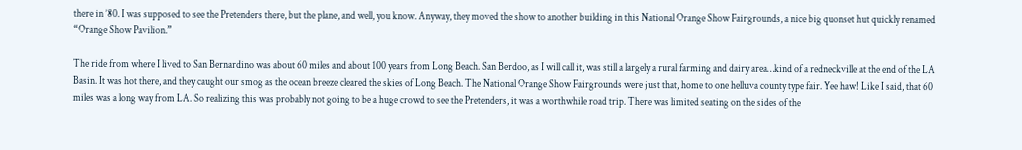there in ’80. I was supposed to see the Pretenders there, but the plane, and well, you know. Anyway, they moved the show to another building in this National Orange Show Fairgrounds, a nice big quonset hut quickly renamed “Orange Show Pavilion.”

The ride from where I lived to San Bernardino was about 60 miles and about 100 years from Long Beach. San Berdoo, as I will call it, was still a largely a rural farming and dairy area…kind of a redneckville at the end of the LA Basin. It was hot there, and they caught our smog as the ocean breeze cleared the skies of Long Beach. The National Orange Show Fairgrounds were just that, home to one helluva county type fair. Yee haw! Like I said, that 60 miles was a long way from LA. So realizing this was probably not going to be a huge crowd to see the Pretenders, it was a worthwhile road trip. There was limited seating on the sides of the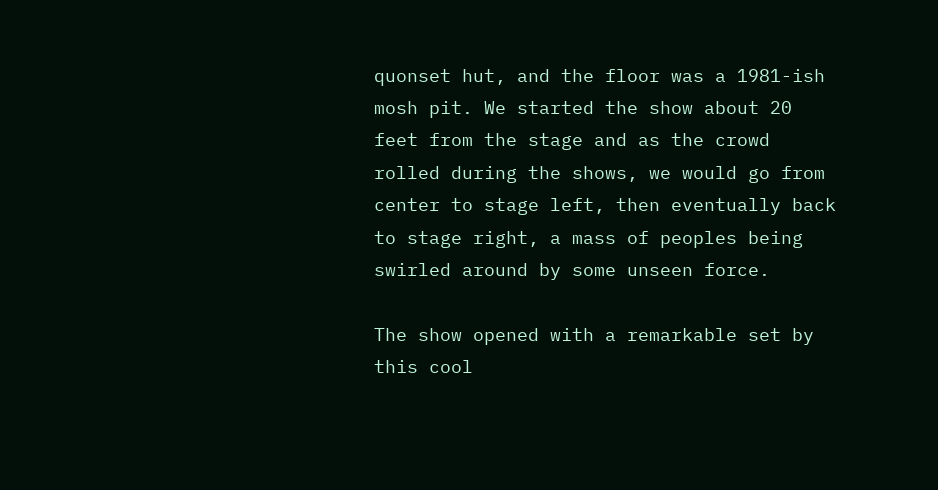quonset hut, and the floor was a 1981-ish mosh pit. We started the show about 20 feet from the stage and as the crowd rolled during the shows, we would go from center to stage left, then eventually back to stage right, a mass of peoples being swirled around by some unseen force.

The show opened with a remarkable set by this cool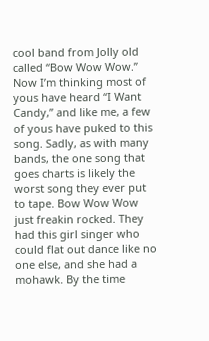cool band from Jolly old called “Bow Wow Wow.” Now I’m thinking most of yous have heard “I Want Candy,” and like me, a few of yous have puked to this song. Sadly, as with many bands, the one song that goes charts is likely the worst song they ever put to tape. Bow Wow Wow just freakin rocked. They had this girl singer who could flat out dance like no one else, and she had a mohawk. By the time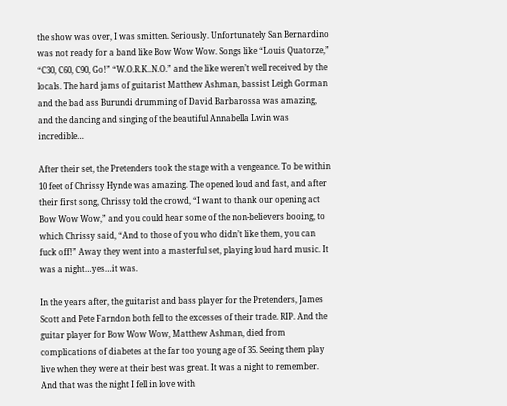the show was over, I was smitten. Seriously. Unfortunately San Bernardino was not ready for a band like Bow Wow Wow. Songs like “Louis Quatorze,” “C30, C60, C90, Go!” “W.O.R.K..N.O.” and the like weren’t well received by the locals. The hard jams of guitarist Matthew Ashman, bassist Leigh Gorman and the bad ass Burundi drumming of David Barbarossa was amazing, and the dancing and singing of the beautiful Annabella Lwin was incredible…

After their set, the Pretenders took the stage with a vengeance. To be within 10 feet of Chrissy Hynde was amazing. The opened loud and fast, and after their first song, Chrissy told the crowd, “I want to thank our opening act Bow Wow Wow,” and you could hear some of the non-believers booing, to which Chrissy said, “And to those of you who didn’t like them, you can fuck off!” Away they went into a masterful set, playing loud hard music. It was a night…yes…it was.

In the years after, the guitarist and bass player for the Pretenders, James Scott and Pete Farndon both fell to the excesses of their trade. RIP. And the guitar player for Bow Wow Wow, Matthew Ashman, died from complications of diabetes at the far too young age of 35. Seeing them play live when they were at their best was great. It was a night to remember. And that was the night I fell in love with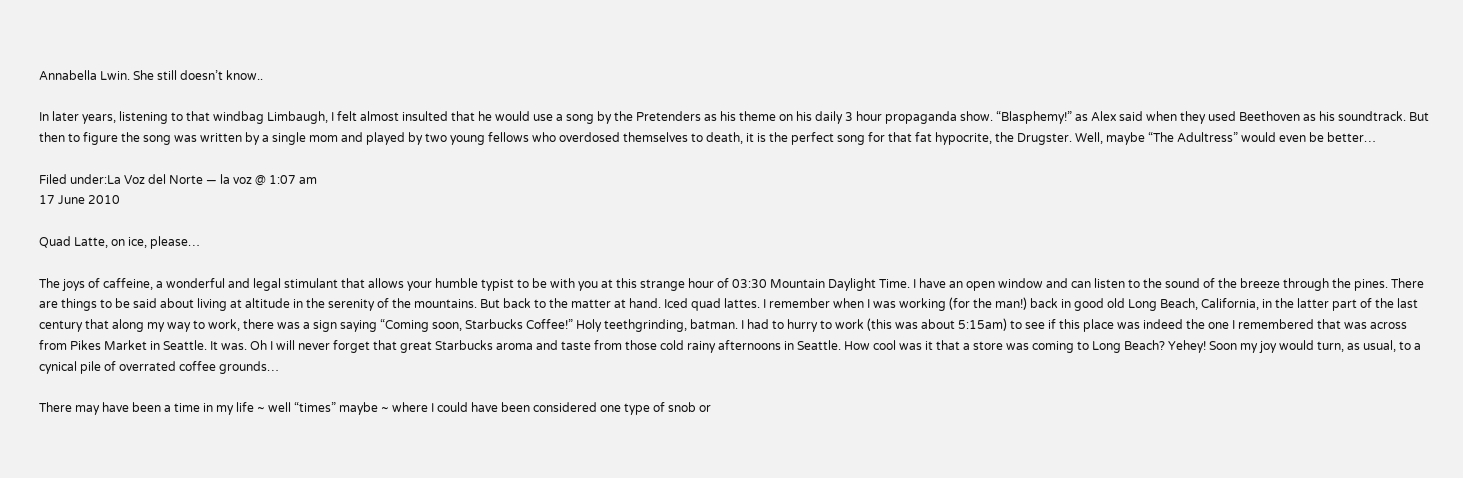Annabella Lwin. She still doesn’t know..

In later years, listening to that windbag Limbaugh, I felt almost insulted that he would use a song by the Pretenders as his theme on his daily 3 hour propaganda show. “Blasphemy!” as Alex said when they used Beethoven as his soundtrack. But then to figure the song was written by a single mom and played by two young fellows who overdosed themselves to death, it is the perfect song for that fat hypocrite, the Drugster. Well, maybe “The Adultress” would even be better…

Filed under:La Voz del Norte — la voz @ 1:07 am
17 June 2010

Quad Latte, on ice, please…

The joys of caffeine, a wonderful and legal stimulant that allows your humble typist to be with you at this strange hour of 03:30 Mountain Daylight Time. I have an open window and can listen to the sound of the breeze through the pines. There are things to be said about living at altitude in the serenity of the mountains. But back to the matter at hand. Iced quad lattes. I remember when I was working (for the man!) back in good old Long Beach, California, in the latter part of the last century that along my way to work, there was a sign saying “Coming soon, Starbucks Coffee!” Holy teethgrinding, batman. I had to hurry to work (this was about 5:15am) to see if this place was indeed the one I remembered that was across from Pikes Market in Seattle. It was. Oh I will never forget that great Starbucks aroma and taste from those cold rainy afternoons in Seattle. How cool was it that a store was coming to Long Beach? Yehey! Soon my joy would turn, as usual, to a cynical pile of overrated coffee grounds…

There may have been a time in my life ~ well “times” maybe ~ where I could have been considered one type of snob or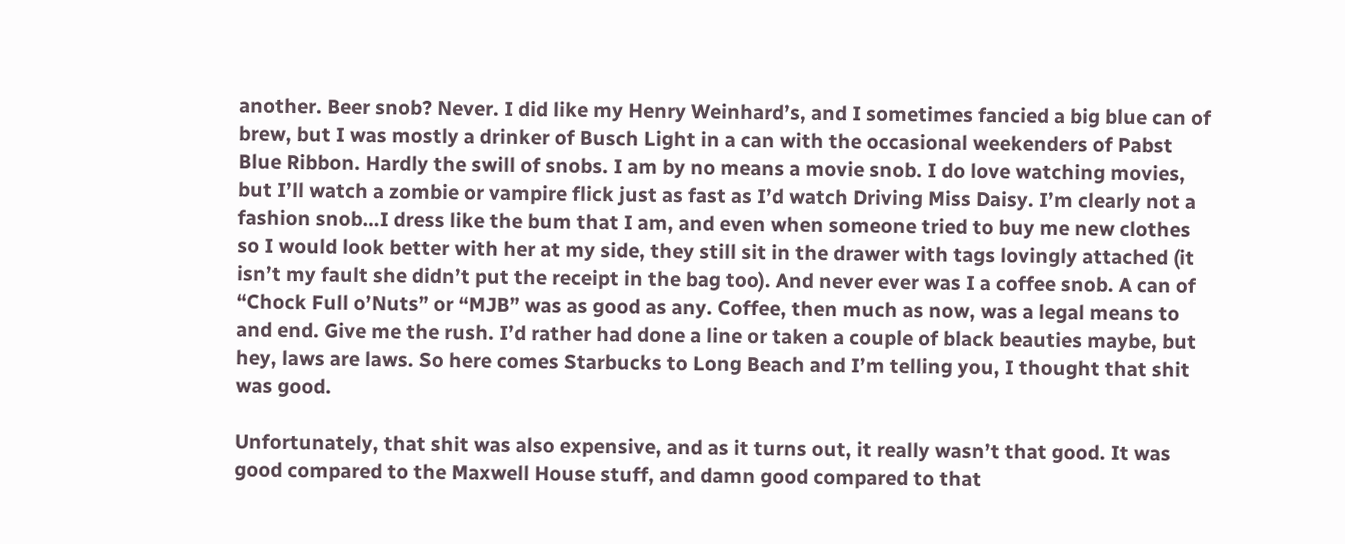another. Beer snob? Never. I did like my Henry Weinhard’s, and I sometimes fancied a big blue can of brew, but I was mostly a drinker of Busch Light in a can with the occasional weekenders of Pabst Blue Ribbon. Hardly the swill of snobs. I am by no means a movie snob. I do love watching movies, but I’ll watch a zombie or vampire flick just as fast as I’d watch Driving Miss Daisy. I’m clearly not a fashion snob…I dress like the bum that I am, and even when someone tried to buy me new clothes so I would look better with her at my side, they still sit in the drawer with tags lovingly attached (it isn’t my fault she didn’t put the receipt in the bag too). And never ever was I a coffee snob. A can of “Chock Full o’Nuts” or “MJB” was as good as any. Coffee, then much as now, was a legal means to and end. Give me the rush. I’d rather had done a line or taken a couple of black beauties maybe, but hey, laws are laws. So here comes Starbucks to Long Beach and I’m telling you, I thought that shit was good.

Unfortunately, that shit was also expensive, and as it turns out, it really wasn’t that good. It was good compared to the Maxwell House stuff, and damn good compared to that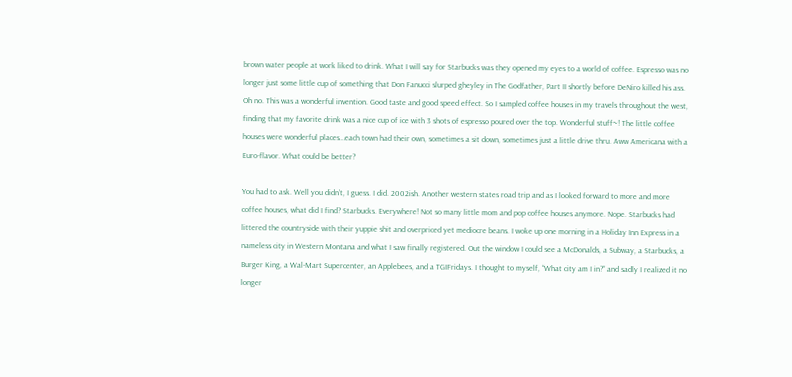brown water people at work liked to drink. What I will say for Starbucks was they opened my eyes to a world of coffee. Espresso was no longer just some little cup of something that Don Fanucci slurped gheyley in The Godfather, Part II shortly before DeNiro killed his ass. Oh no. This was a wonderful invention. Good taste and good speed effect. So I sampled coffee houses in my travels throughout the west, finding that my favorite drink was a nice cup of ice with 3 shots of espresso poured over the top. Wonderful stuff~! The little coffee houses were wonderful places…each town had their own, sometimes a sit down, sometimes just a little drive thru. Aww Americana with a Euro-flavor. What could be better?

You had to ask. Well you didn’t, I guess. I did. 2002ish. Another western states road trip and as I looked forward to more and more coffee houses, what did I find? Starbucks. Everywhere! Not so many little mom and pop coffee houses anymore. Nope. Starbucks had littered the countryside with their yuppie shit and overpriced yet mediocre beans. I woke up one morning in a Holiday Inn Express in a nameless city in Western Montana and what I saw finally registered. Out the window I could see a McDonalds, a Subway, a Starbucks, a Burger King, a Wal-Mart Supercenter, an Applebees, and a TGIFridays. I thought to myself, “What city am I in?” and sadly I realized it no longer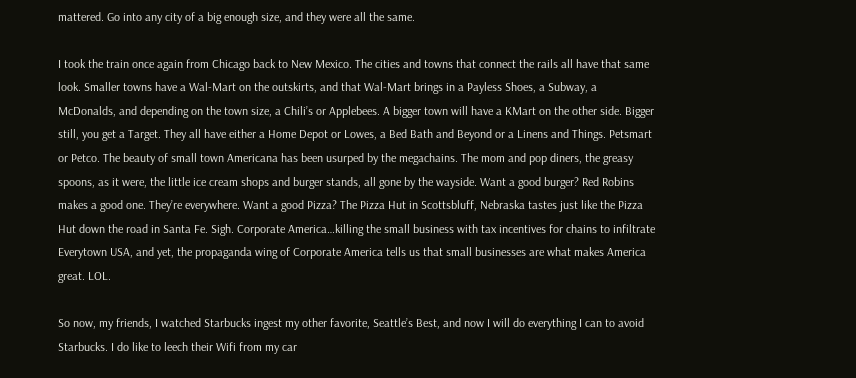mattered. Go into any city of a big enough size, and they were all the same.

I took the train once again from Chicago back to New Mexico. The cities and towns that connect the rails all have that same look. Smaller towns have a Wal-Mart on the outskirts, and that Wal-Mart brings in a Payless Shoes, a Subway, a McDonalds, and depending on the town size, a Chili’s or Applebees. A bigger town will have a KMart on the other side. Bigger still, you get a Target. They all have either a Home Depot or Lowes, a Bed Bath and Beyond or a Linens and Things. Petsmart or Petco. The beauty of small town Americana has been usurped by the megachains. The mom and pop diners, the greasy spoons, as it were, the little ice cream shops and burger stands, all gone by the wayside. Want a good burger? Red Robins makes a good one. They’re everywhere. Want a good Pizza? The Pizza Hut in Scottsbluff, Nebraska tastes just like the Pizza Hut down the road in Santa Fe. Sigh. Corporate America…killing the small business with tax incentives for chains to infiltrate Everytown USA, and yet, the propaganda wing of Corporate America tells us that small businesses are what makes America great. LOL.

So now, my friends, I watched Starbucks ingest my other favorite, Seattle’s Best, and now I will do everything I can to avoid Starbucks. I do like to leech their Wifi from my car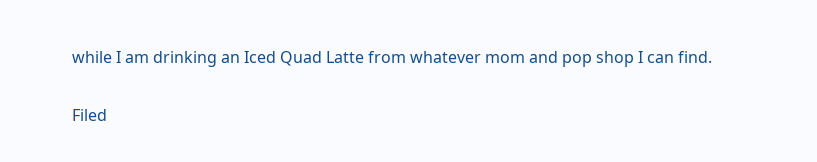while I am drinking an Iced Quad Latte from whatever mom and pop shop I can find.

Filed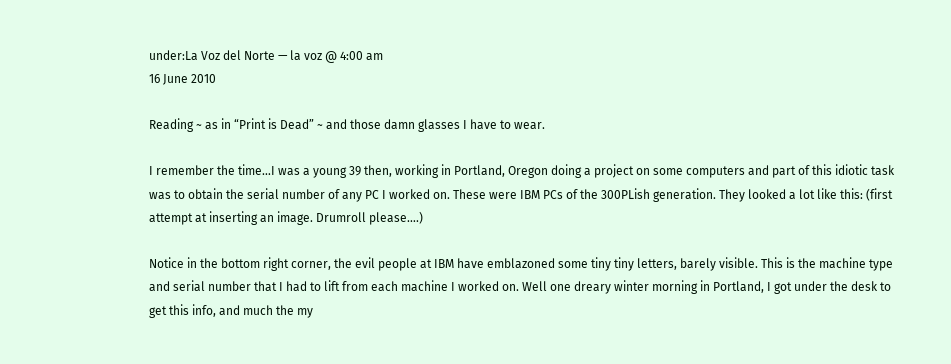under:La Voz del Norte — la voz @ 4:00 am
16 June 2010

Reading ~ as in “Print is Dead” ~ and those damn glasses I have to wear.

I remember the time…I was a young 39 then, working in Portland, Oregon doing a project on some computers and part of this idiotic task was to obtain the serial number of any PC I worked on. These were IBM PCs of the 300PLish generation. They looked a lot like this: (first attempt at inserting an image. Drumroll please….)

Notice in the bottom right corner, the evil people at IBM have emblazoned some tiny tiny letters, barely visible. This is the machine type and serial number that I had to lift from each machine I worked on. Well one dreary winter morning in Portland, I got under the desk to get this info, and much the my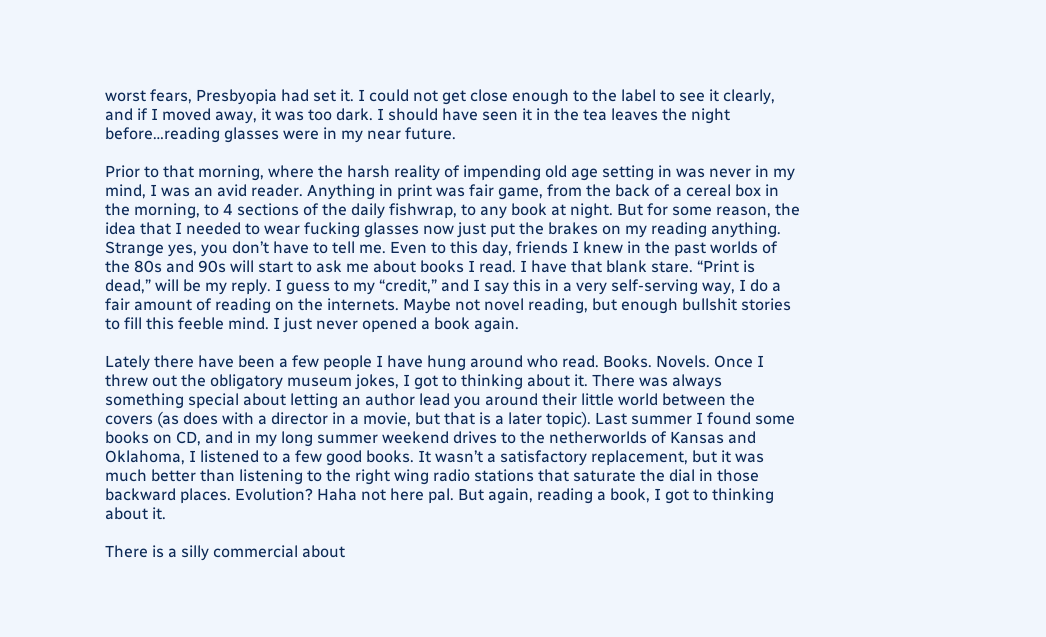worst fears, Presbyopia had set it. I could not get close enough to the label to see it clearly, and if I moved away, it was too dark. I should have seen it in the tea leaves the night before…reading glasses were in my near future.

Prior to that morning, where the harsh reality of impending old age setting in was never in my mind, I was an avid reader. Anything in print was fair game, from the back of a cereal box in the morning, to 4 sections of the daily fishwrap, to any book at night. But for some reason, the idea that I needed to wear fucking glasses now just put the brakes on my reading anything. Strange yes, you don’t have to tell me. Even to this day, friends I knew in the past worlds of the 80s and 90s will start to ask me about books I read. I have that blank stare. “Print is dead,” will be my reply. I guess to my “credit,” and I say this in a very self-serving way, I do a fair amount of reading on the internets. Maybe not novel reading, but enough bullshit stories to fill this feeble mind. I just never opened a book again.

Lately there have been a few people I have hung around who read. Books. Novels. Once I threw out the obligatory museum jokes, I got to thinking about it. There was always something special about letting an author lead you around their little world between the covers (as does with a director in a movie, but that is a later topic). Last summer I found some books on CD, and in my long summer weekend drives to the netherworlds of Kansas and Oklahoma, I listened to a few good books. It wasn’t a satisfactory replacement, but it was much better than listening to the right wing radio stations that saturate the dial in those backward places. Evolution? Haha not here pal. But again, reading a book, I got to thinking about it.

There is a silly commercial about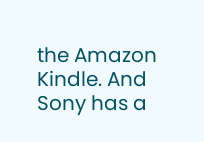the Amazon Kindle. And Sony has a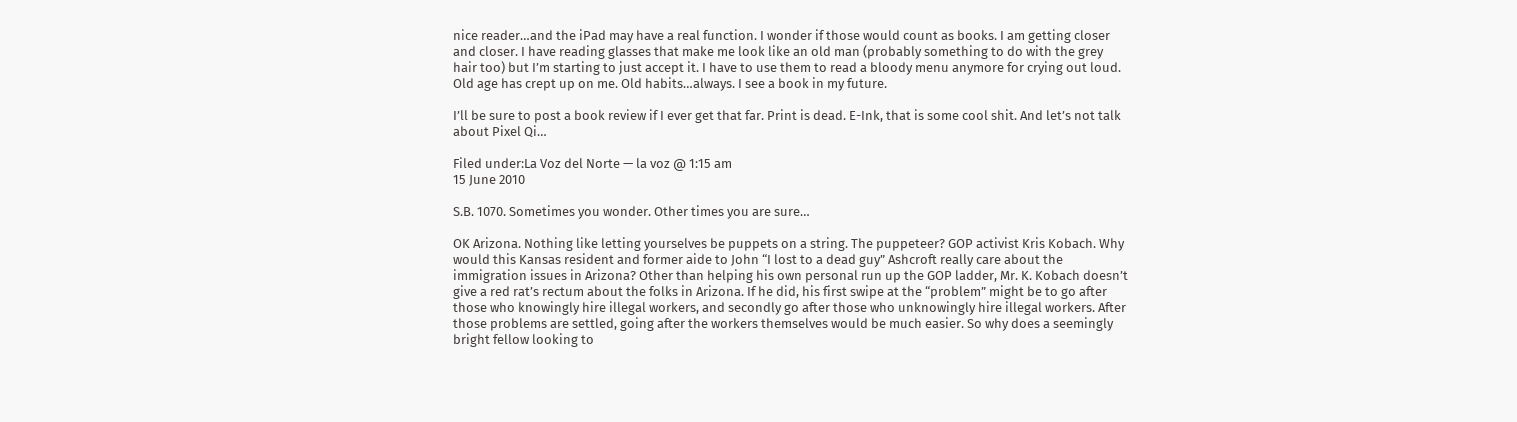nice reader…and the iPad may have a real function. I wonder if those would count as books. I am getting closer and closer. I have reading glasses that make me look like an old man (probably something to do with the grey hair too) but I’m starting to just accept it. I have to use them to read a bloody menu anymore for crying out loud. Old age has crept up on me. Old habits…always. I see a book in my future.

I’ll be sure to post a book review if I ever get that far. Print is dead. E-Ink, that is some cool shit. And let’s not talk about Pixel Qi…

Filed under:La Voz del Norte — la voz @ 1:15 am
15 June 2010

S.B. 1070. Sometimes you wonder. Other times you are sure…

OK Arizona. Nothing like letting yourselves be puppets on a string. The puppeteer? GOP activist Kris Kobach. Why would this Kansas resident and former aide to John “I lost to a dead guy” Ashcroft really care about the immigration issues in Arizona? Other than helping his own personal run up the GOP ladder, Mr. K. Kobach doesn’t give a red rat’s rectum about the folks in Arizona. If he did, his first swipe at the “problem” might be to go after those who knowingly hire illegal workers, and secondly go after those who unknowingly hire illegal workers. After those problems are settled, going after the workers themselves would be much easier. So why does a seemingly bright fellow looking to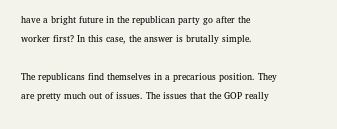have a bright future in the republican party go after the worker first? In this case, the answer is brutally simple.

The republicans find themselves in a precarious position. They are pretty much out of issues. The issues that the GOP really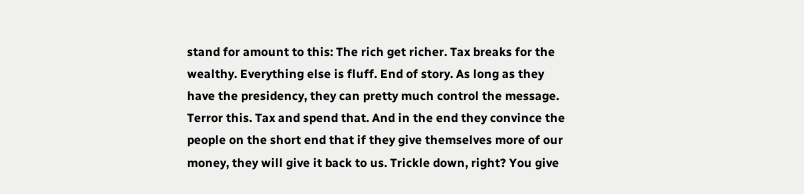stand for amount to this: The rich get richer. Tax breaks for the wealthy. Everything else is fluff. End of story. As long as they have the presidency, they can pretty much control the message. Terror this. Tax and spend that. And in the end they convince the people on the short end that if they give themselves more of our money, they will give it back to us. Trickle down, right? You give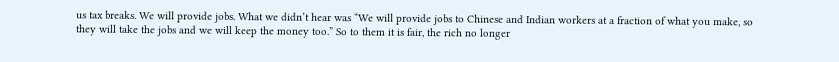us tax breaks. We will provide jobs. What we didn’t hear was “We will provide jobs to Chinese and Indian workers at a fraction of what you make, so they will take the jobs and we will keep the money too.” So to them it is fair, the rich no longer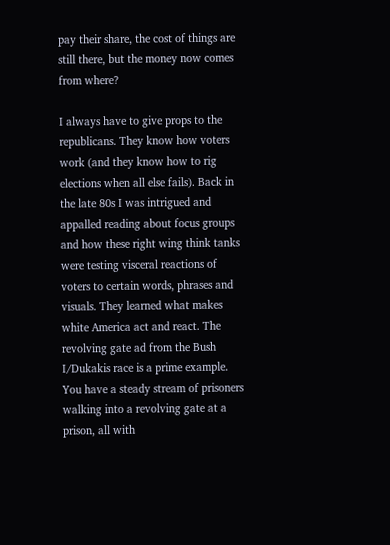pay their share, the cost of things are still there, but the money now comes from where?

I always have to give props to the republicans. They know how voters work (and they know how to rig elections when all else fails). Back in the late 80s I was intrigued and appalled reading about focus groups and how these right wing think tanks were testing visceral reactions of voters to certain words, phrases and visuals. They learned what makes white America act and react. The revolving gate ad from the Bush I/Dukakis race is a prime example. You have a steady stream of prisoners walking into a revolving gate at a prison, all with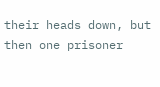their heads down, but then one prisoner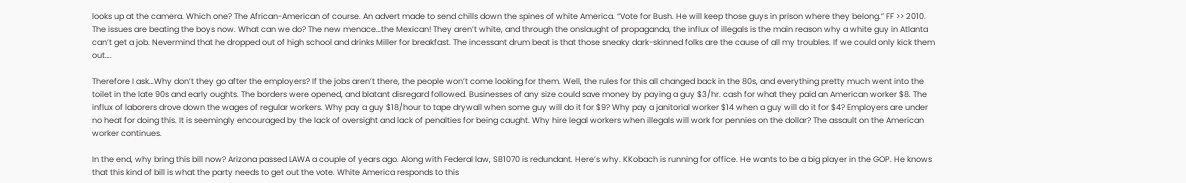looks up at the camera. Which one? The African-American of course. An advert made to send chills down the spines of white America. “Vote for Bush. He will keep those guys in prison where they belong.” FF >> 2010. The issues are beating the boys now. What can we do? The new menace…the Mexican! They aren’t white, and through the onslaught of propaganda, the influx of illegals is the main reason why a white guy in Atlanta can’t get a job. Nevermind that he dropped out of high school and drinks Miller for breakfast. The incessant drum beat is that those sneaky dark-skinned folks are the cause of all my troubles. If we could only kick them out….

Therefore I ask…Why don’t they go after the employers? If the jobs aren’t there, the people won’t come looking for them. Well, the rules for this all changed back in the 80s, and everything pretty much went into the toilet in the late 90s and early oughts. The borders were opened, and blatant disregard followed. Businesses of any size could save money by paying a guy $3/hr. cash for what they paid an American worker $8. The influx of laborers drove down the wages of regular workers. Why pay a guy $18/hour to tape drywall when some guy will do it for $9? Why pay a janitorial worker $14 when a guy will do it for $4? Employers are under no heat for doing this. It is seemingly encouraged by the lack of oversight and lack of penalties for being caught. Why hire legal workers when illegals will work for pennies on the dollar? The assault on the American worker continues.

In the end, why bring this bill now? Arizona passed LAWA a couple of years ago. Along with Federal law, SB1070 is redundant. Here’s why. KKobach is running for office. He wants to be a big player in the GOP. He knows that this kind of bill is what the party needs to get out the vote. White America responds to this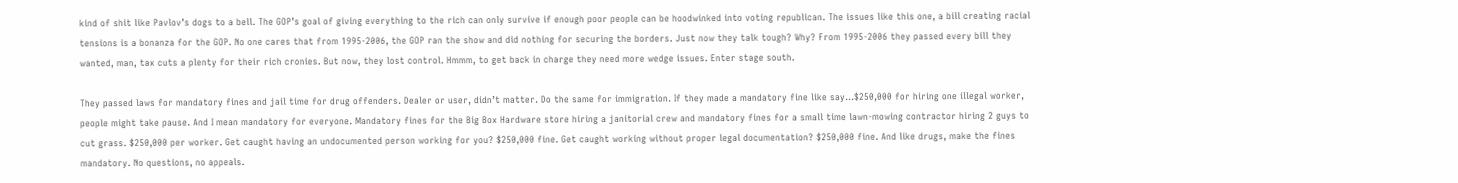kind of shit like Pavlov’s dogs to a bell. The GOP’s goal of giving everything to the rich can only survive if enough poor people can be hoodwinked into voting republican. The issues like this one, a bill creating racial tensions is a bonanza for the GOP. No one cares that from 1995-2006, the GOP ran the show and did nothing for securing the borders. Just now they talk tough? Why? From 1995-2006 they passed every bill they wanted, man, tax cuts a plenty for their rich cronies. But now, they lost control. Hmmm, to get back in charge they need more wedge issues. Enter stage south.

They passed laws for mandatory fines and jail time for drug offenders. Dealer or user, didn’t matter. Do the same for immigration. If they made a mandatory fine like say…$250,000 for hiring one illegal worker, people might take pause. And I mean mandatory for everyone. Mandatory fines for the Big Box Hardware store hiring a janitorial crew and mandatory fines for a small time lawn-mowing contractor hiring 2 guys to cut grass. $250,000 per worker. Get caught having an undocumented person working for you? $250,000 fine. Get caught working without proper legal documentation? $250,000 fine. And like drugs, make the fines mandatory. No questions, no appeals.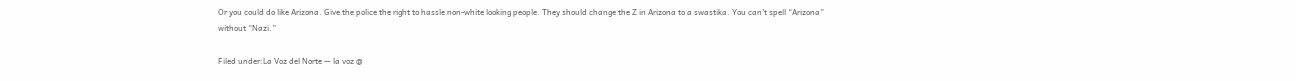Or you could do like Arizona. Give the police the right to hassle non-white looking people. They should change the Z in Arizona to a swastika. You can’t spell “Arizona” without “Nazi.”

Filed under:La Voz del Norte — la voz @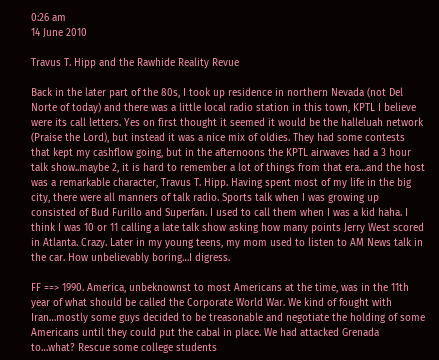0:26 am
14 June 2010

Travus T. Hipp and the Rawhide Reality Revue

Back in the later part of the 80s, I took up residence in northern Nevada (not Del Norte of today) and there was a little local radio station in this town, KPTL I believe were its call letters. Yes on first thought it seemed it would be the halleluah network (Praise the Lord), but instead it was a nice mix of oldies. They had some contests that kept my cashflow going, but in the afternoons the KPTL airwaves had a 3 hour talk show..maybe 2, it is hard to remember a lot of things from that era…and the host was a remarkable character, Travus T. Hipp. Having spent most of my life in the big city, there were all manners of talk radio. Sports talk when I was growing up consisted of Bud Furillo and Superfan. I used to call them when I was a kid haha. I think I was 10 or 11 calling a late talk show asking how many points Jerry West scored in Atlanta. Crazy. Later in my young teens, my mom used to listen to AM News talk in the car. How unbelievably boring…I digress.

FF ==> 1990. America, unbeknownst to most Americans at the time, was in the 11th year of what should be called the Corporate World War. We kind of fought with Iran…mostly some guys decided to be treasonable and negotiate the holding of some Americans until they could put the cabal in place. We had attacked Grenada to…what? Rescue some college students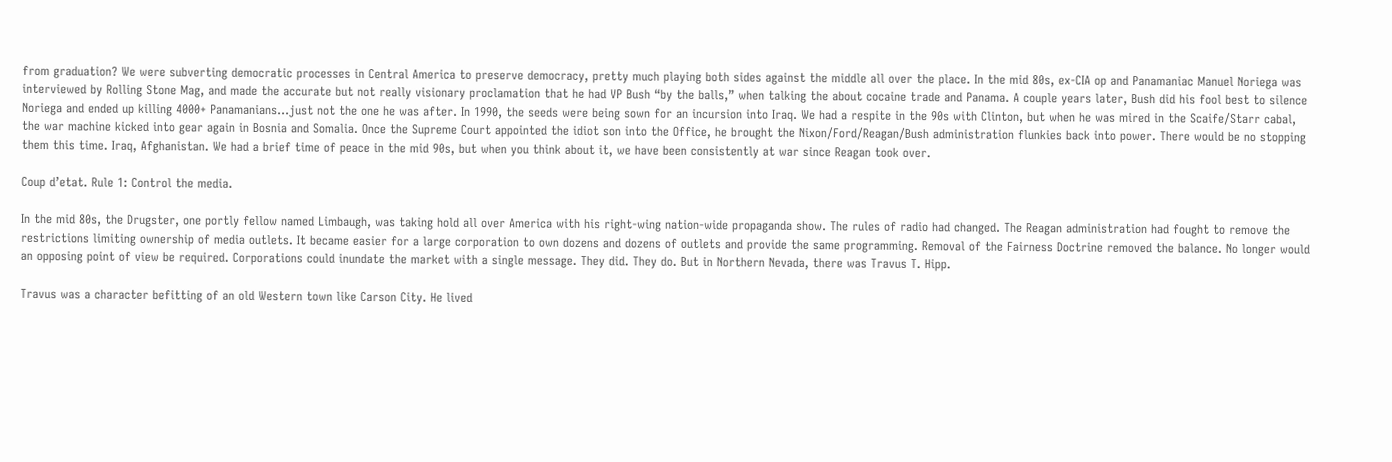from graduation? We were subverting democratic processes in Central America to preserve democracy, pretty much playing both sides against the middle all over the place. In the mid 80s, ex-CIA op and Panamaniac Manuel Noriega was interviewed by Rolling Stone Mag, and made the accurate but not really visionary proclamation that he had VP Bush “by the balls,” when talking the about cocaine trade and Panama. A couple years later, Bush did his fool best to silence Noriega and ended up killing 4000+ Panamanians…just not the one he was after. In 1990, the seeds were being sown for an incursion into Iraq. We had a respite in the 90s with Clinton, but when he was mired in the Scaife/Starr cabal, the war machine kicked into gear again in Bosnia and Somalia. Once the Supreme Court appointed the idiot son into the Office, he brought the Nixon/Ford/Reagan/Bush administration flunkies back into power. There would be no stopping them this time. Iraq, Afghanistan. We had a brief time of peace in the mid 90s, but when you think about it, we have been consistently at war since Reagan took over.

Coup d’etat. Rule 1: Control the media.

In the mid 80s, the Drugster, one portly fellow named Limbaugh, was taking hold all over America with his right-wing nation-wide propaganda show. The rules of radio had changed. The Reagan administration had fought to remove the restrictions limiting ownership of media outlets. It became easier for a large corporation to own dozens and dozens of outlets and provide the same programming. Removal of the Fairness Doctrine removed the balance. No longer would an opposing point of view be required. Corporations could inundate the market with a single message. They did. They do. But in Northern Nevada, there was Travus T. Hipp.

Travus was a character befitting of an old Western town like Carson City. He lived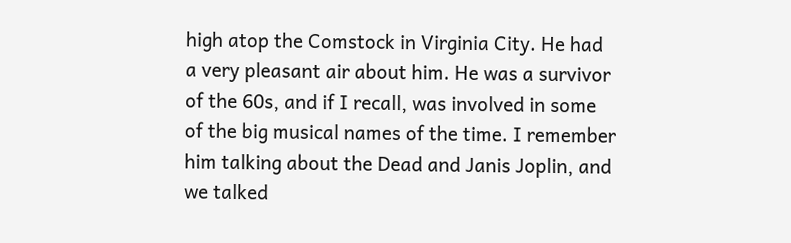high atop the Comstock in Virginia City. He had a very pleasant air about him. He was a survivor of the 60s, and if I recall, was involved in some of the big musical names of the time. I remember him talking about the Dead and Janis Joplin, and we talked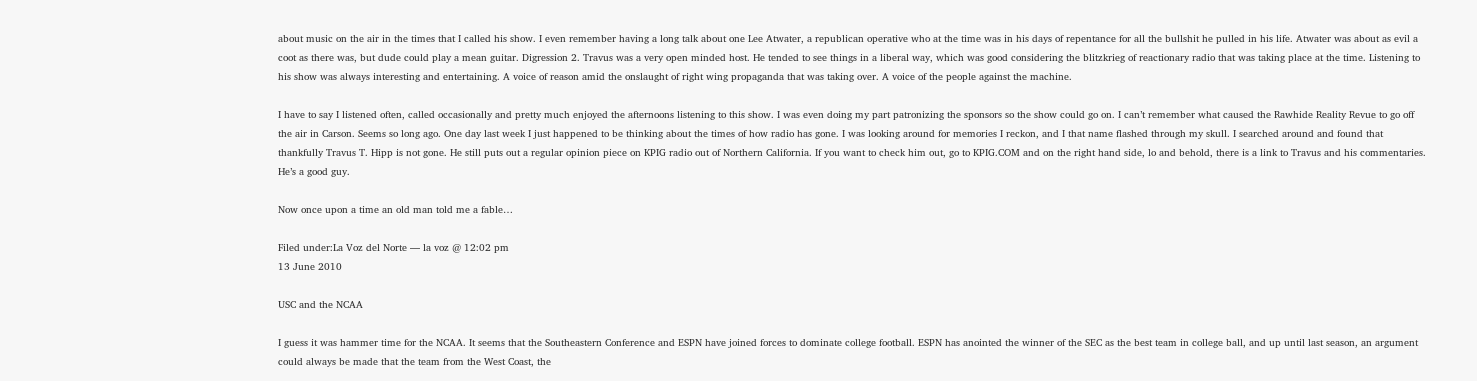about music on the air in the times that I called his show. I even remember having a long talk about one Lee Atwater, a republican operative who at the time was in his days of repentance for all the bullshit he pulled in his life. Atwater was about as evil a coot as there was, but dude could play a mean guitar. Digression 2. Travus was a very open minded host. He tended to see things in a liberal way, which was good considering the blitzkrieg of reactionary radio that was taking place at the time. Listening to his show was always interesting and entertaining. A voice of reason amid the onslaught of right wing propaganda that was taking over. A voice of the people against the machine.

I have to say I listened often, called occasionally and pretty much enjoyed the afternoons listening to this show. I was even doing my part patronizing the sponsors so the show could go on. I can’t remember what caused the Rawhide Reality Revue to go off the air in Carson. Seems so long ago. One day last week I just happened to be thinking about the times of how radio has gone. I was looking around for memories I reckon, and I that name flashed through my skull. I searched around and found that thankfully Travus T. Hipp is not gone. He still puts out a regular opinion piece on KPIG radio out of Northern California. If you want to check him out, go to KPIG.COM and on the right hand side, lo and behold, there is a link to Travus and his commentaries. He’s a good guy.

Now once upon a time an old man told me a fable…

Filed under:La Voz del Norte — la voz @ 12:02 pm
13 June 2010

USC and the NCAA

I guess it was hammer time for the NCAA. It seems that the Southeastern Conference and ESPN have joined forces to dominate college football. ESPN has anointed the winner of the SEC as the best team in college ball, and up until last season, an argument could always be made that the team from the West Coast, the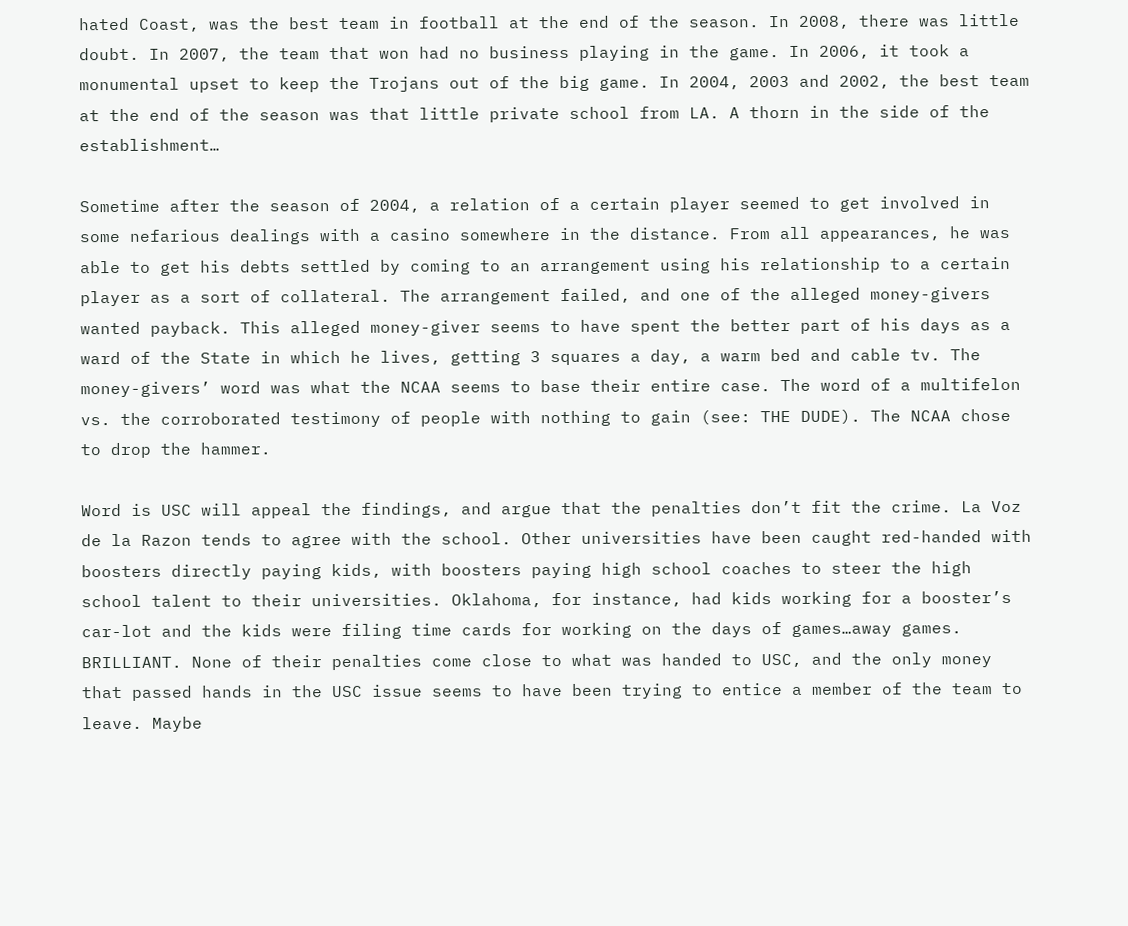hated Coast, was the best team in football at the end of the season. In 2008, there was little doubt. In 2007, the team that won had no business playing in the game. In 2006, it took a monumental upset to keep the Trojans out of the big game. In 2004, 2003 and 2002, the best team at the end of the season was that little private school from LA. A thorn in the side of the establishment…

Sometime after the season of 2004, a relation of a certain player seemed to get involved in some nefarious dealings with a casino somewhere in the distance. From all appearances, he was able to get his debts settled by coming to an arrangement using his relationship to a certain player as a sort of collateral. The arrangement failed, and one of the alleged money-givers wanted payback. This alleged money-giver seems to have spent the better part of his days as a ward of the State in which he lives, getting 3 squares a day, a warm bed and cable tv. The money-givers’ word was what the NCAA seems to base their entire case. The word of a multifelon vs. the corroborated testimony of people with nothing to gain (see: THE DUDE). The NCAA chose to drop the hammer.

Word is USC will appeal the findings, and argue that the penalties don’t fit the crime. La Voz de la Razon tends to agree with the school. Other universities have been caught red-handed with boosters directly paying kids, with boosters paying high school coaches to steer the high school talent to their universities. Oklahoma, for instance, had kids working for a booster’s car-lot and the kids were filing time cards for working on the days of games…away games. BRILLIANT. None of their penalties come close to what was handed to USC, and the only money that passed hands in the USC issue seems to have been trying to entice a member of the team to leave. Maybe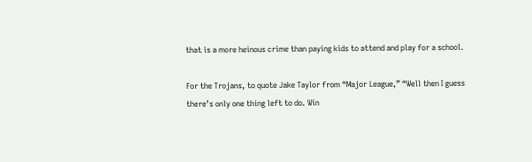that is a more heinous crime than paying kids to attend and play for a school.

For the Trojans, to quote Jake Taylor from “Major League,” “Well then I guess there’s only one thing left to do. Win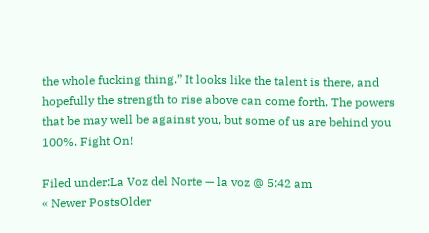the whole fucking thing.” It looks like the talent is there, and hopefully the strength to rise above can come forth. The powers that be may well be against you, but some of us are behind you 100%. Fight On!

Filed under:La Voz del Norte — la voz @ 5:42 am
« Newer PostsOlder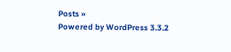Posts »
Powered by WordPress 3.3.2